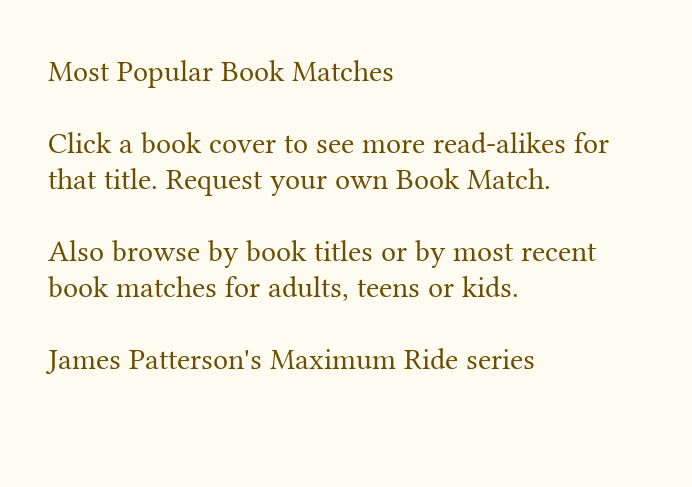Most Popular Book Matches

Click a book cover to see more read-alikes for that title. Request your own Book Match.

Also browse by book titles or by most recent book matches for adults, teens or kids.

James Patterson's Maximum Ride series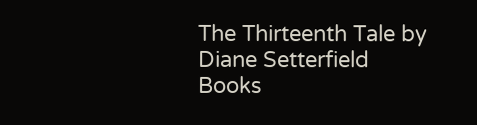The Thirteenth Tale by Diane Setterfield
Books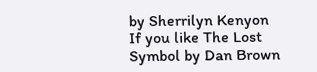by Sherrilyn Kenyon
If you like The Lost Symbol by Dan Brown